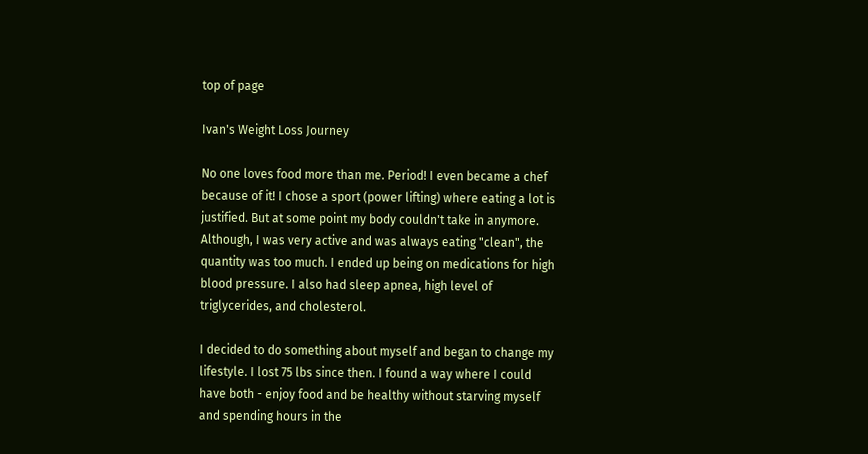top of page

Ivan's Weight Loss Journey

No one loves food more than me. Period! I even became a chef because of it! I chose a sport (power lifting) where eating a lot is justified. But at some point my body couldn't take in anymore. Although, I was very active and was always eating "clean", the quantity was too much. I ended up being on medications for high blood pressure. I also had sleep apnea, high level of triglycerides, and cholesterol.

I decided to do something about myself and began to change my lifestyle. I lost 75 lbs since then. I found a way where I could have both - enjoy food and be healthy without starving myself and spending hours in the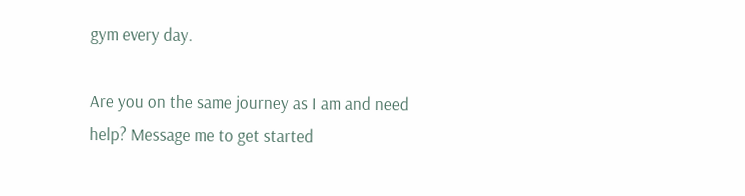gym every day.

Are you on the same journey as I am and need help? Message me to get started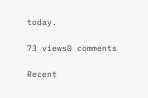today.

73 views0 comments

Recent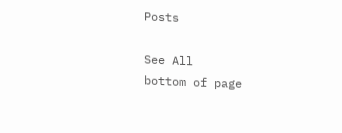Posts

See All
bottom of page